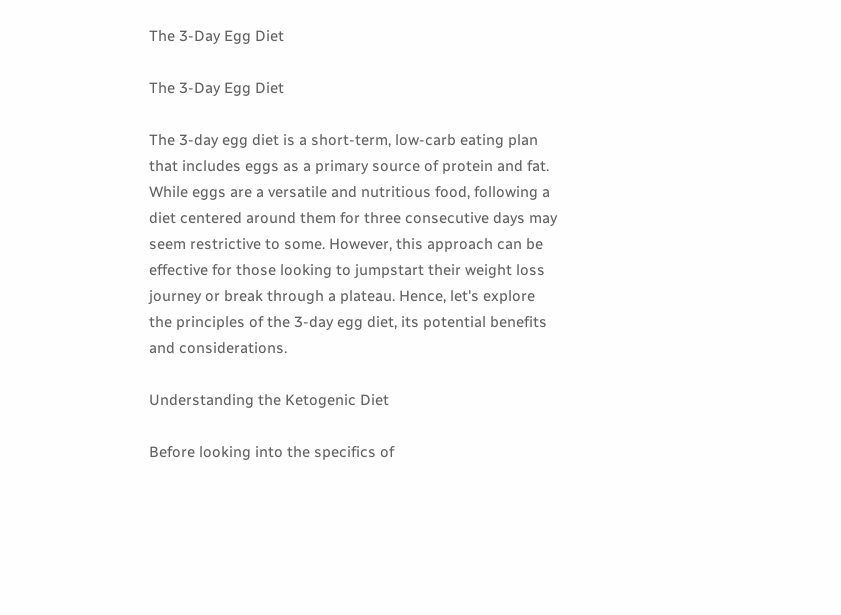The 3-Day Egg Diet

The 3-Day Egg Diet

The 3-day egg diet is a short-term, low-carb eating plan that includes eggs as a primary source of protein and fat. While eggs are a versatile and nutritious food, following a diet centered around them for three consecutive days may seem restrictive to some. However, this approach can be effective for those looking to jumpstart their weight loss journey or break through a plateau. Hence, let's explore the principles of the 3-day egg diet, its potential benefits and considerations.

Understanding the Ketogenic Diet

Before looking into the specifics of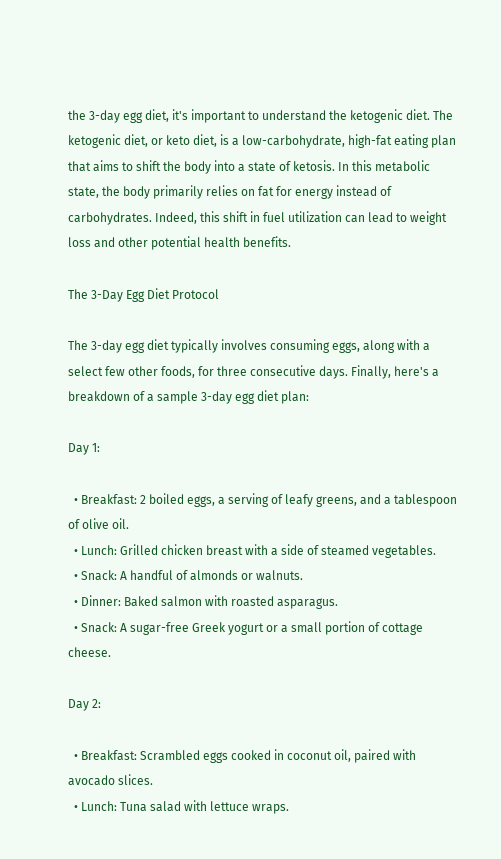the 3-day egg diet, it's important to understand the ketogenic diet. The ketogenic diet, or keto diet, is a low-carbohydrate, high-fat eating plan that aims to shift the body into a state of ketosis. In this metabolic state, the body primarily relies on fat for energy instead of carbohydrates. Indeed, this shift in fuel utilization can lead to weight loss and other potential health benefits.

The 3-Day Egg Diet Protocol

The 3-day egg diet typically involves consuming eggs, along with a select few other foods, for three consecutive days. Finally, here's a breakdown of a sample 3-day egg diet plan:

Day 1:

  • Breakfast: 2 boiled eggs, a serving of leafy greens, and a tablespoon of olive oil.
  • Lunch: Grilled chicken breast with a side of steamed vegetables.
  • Snack: A handful of almonds or walnuts.
  • Dinner: Baked salmon with roasted asparagus.
  • Snack: A sugar-free Greek yogurt or a small portion of cottage cheese.

Day 2:

  • Breakfast: Scrambled eggs cooked in coconut oil, paired with avocado slices.
  • Lunch: Tuna salad with lettuce wraps.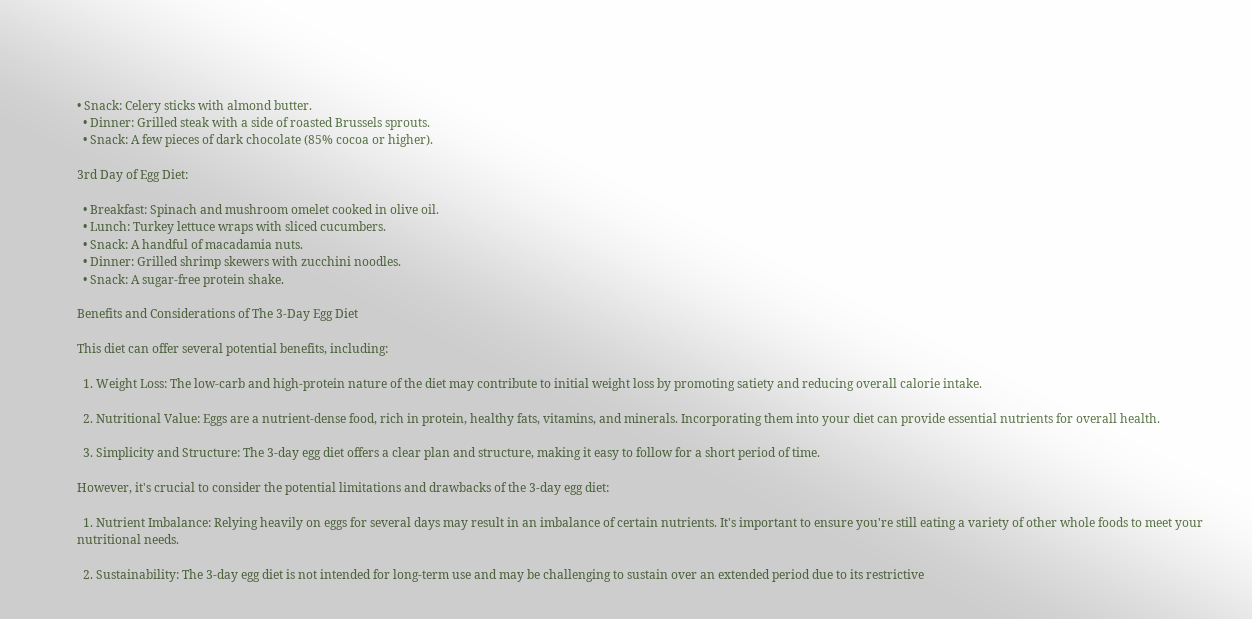• Snack: Celery sticks with almond butter.
  • Dinner: Grilled steak with a side of roasted Brussels sprouts.
  • Snack: A few pieces of dark chocolate (85% cocoa or higher).

3rd Day of Egg Diet:

  • Breakfast: Spinach and mushroom omelet cooked in olive oil.
  • Lunch: Turkey lettuce wraps with sliced cucumbers.
  • Snack: A handful of macadamia nuts.
  • Dinner: Grilled shrimp skewers with zucchini noodles.
  • Snack: A sugar-free protein shake.

Benefits and Considerations of The 3-Day Egg Diet

This diet can offer several potential benefits, including:

  1. Weight Loss: The low-carb and high-protein nature of the diet may contribute to initial weight loss by promoting satiety and reducing overall calorie intake.

  2. Nutritional Value: Eggs are a nutrient-dense food, rich in protein, healthy fats, vitamins, and minerals. Incorporating them into your diet can provide essential nutrients for overall health.

  3. Simplicity and Structure: The 3-day egg diet offers a clear plan and structure, making it easy to follow for a short period of time.

However, it's crucial to consider the potential limitations and drawbacks of the 3-day egg diet:

  1. Nutrient Imbalance: Relying heavily on eggs for several days may result in an imbalance of certain nutrients. It's important to ensure you're still eating a variety of other whole foods to meet your nutritional needs.

  2. Sustainability: The 3-day egg diet is not intended for long-term use and may be challenging to sustain over an extended period due to its restrictive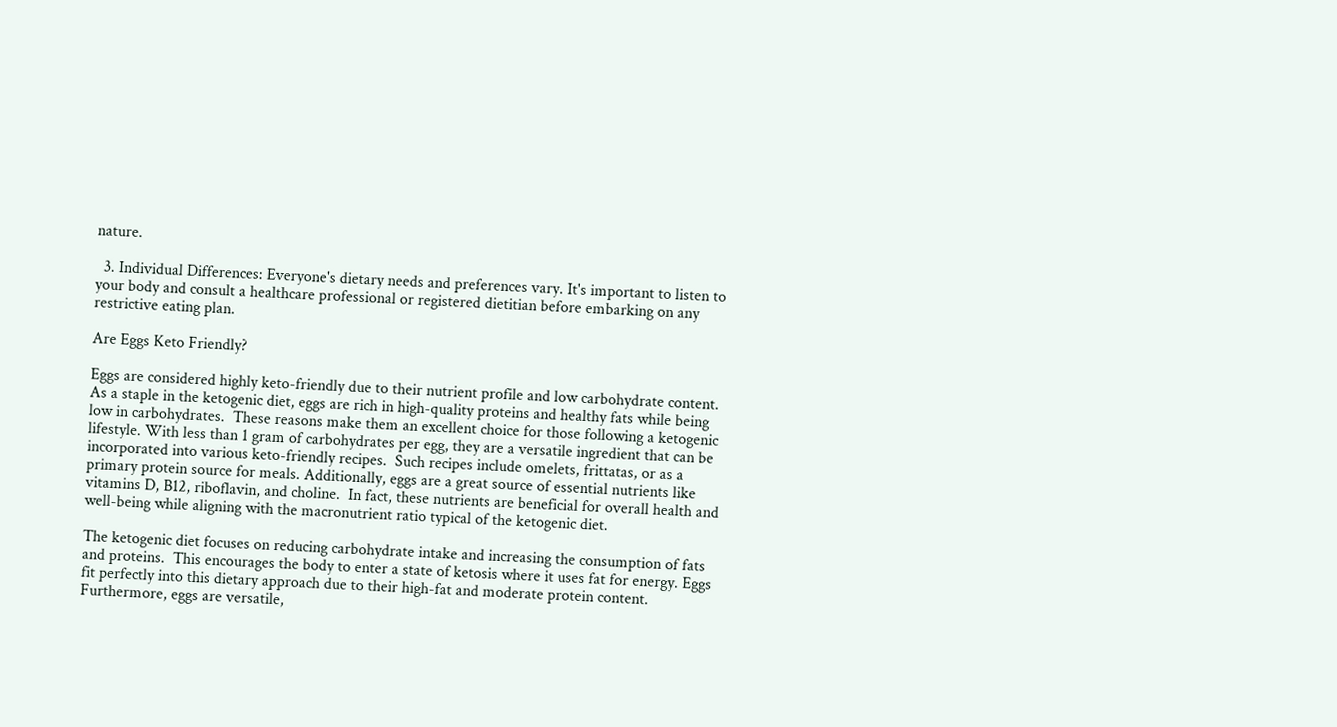nature.

  3. Individual Differences: Everyone's dietary needs and preferences vary. It's important to listen to your body and consult a healthcare professional or registered dietitian before embarking on any restrictive eating plan.

Are Eggs Keto Friendly?

Eggs are considered highly keto-friendly due to their nutrient profile and low carbohydrate content. As a staple in the ketogenic diet, eggs are rich in high-quality proteins and healthy fats while being low in carbohydrates.  These reasons make them an excellent choice for those following a ketogenic lifestyle. With less than 1 gram of carbohydrates per egg, they are a versatile ingredient that can be incorporated into various keto-friendly recipes.  Such recipes include omelets, frittatas, or as a primary protein source for meals. Additionally, eggs are a great source of essential nutrients like vitamins D, B12, riboflavin, and choline.  In fact, these nutrients are beneficial for overall health and well-being while aligning with the macronutrient ratio typical of the ketogenic diet.

The ketogenic diet focuses on reducing carbohydrate intake and increasing the consumption of fats and proteins.  This encourages the body to enter a state of ketosis where it uses fat for energy. Eggs fit perfectly into this dietary approach due to their high-fat and moderate protein content. Furthermore, eggs are versatile,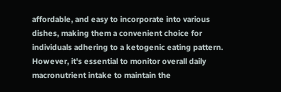affordable, and easy to incorporate into various dishes, making them a convenient choice for individuals adhering to a ketogenic eating pattern. However, it's essential to monitor overall daily macronutrient intake to maintain the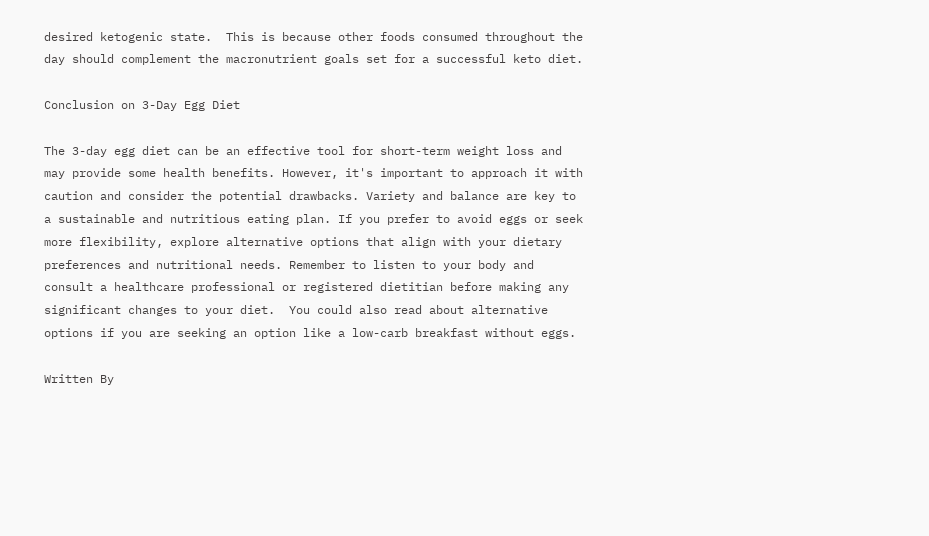desired ketogenic state.  This is because other foods consumed throughout the day should complement the macronutrient goals set for a successful keto diet.

Conclusion on 3-Day Egg Diet

The 3-day egg diet can be an effective tool for short-term weight loss and may provide some health benefits. However, it's important to approach it with caution and consider the potential drawbacks. Variety and balance are key to a sustainable and nutritious eating plan. If you prefer to avoid eggs or seek more flexibility, explore alternative options that align with your dietary preferences and nutritional needs. Remember to listen to your body and consult a healthcare professional or registered dietitian before making any significant changes to your diet.  You could also read about alternative options if you are seeking an option like a low-carb breakfast without eggs.

Written By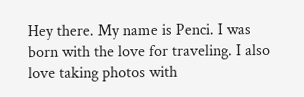Hey there. My name is Penci. I was born with the love for traveling. I also love taking photos with